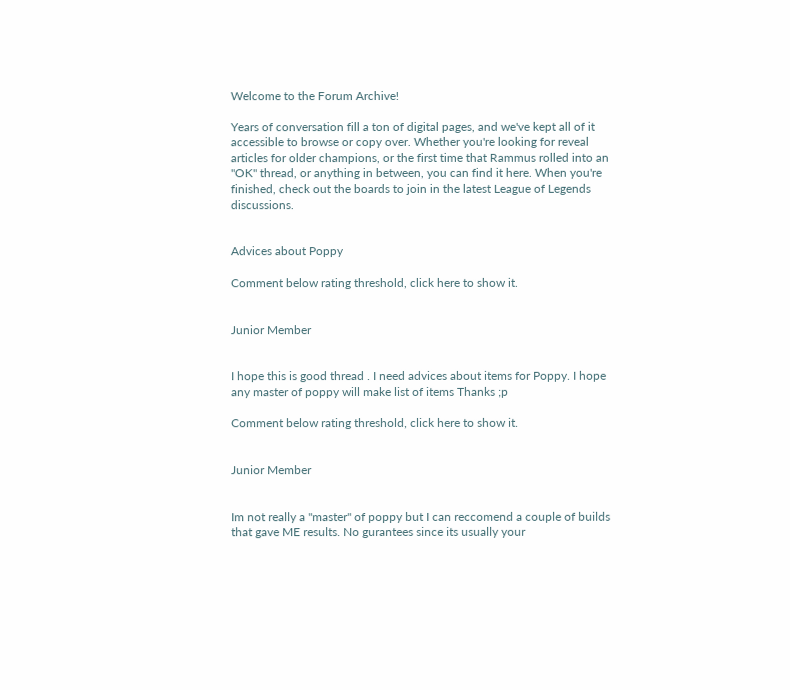Welcome to the Forum Archive!

Years of conversation fill a ton of digital pages, and we've kept all of it accessible to browse or copy over. Whether you're looking for reveal articles for older champions, or the first time that Rammus rolled into an "OK" thread, or anything in between, you can find it here. When you're finished, check out the boards to join in the latest League of Legends discussions.


Advices about Poppy

Comment below rating threshold, click here to show it.


Junior Member


I hope this is good thread . I need advices about items for Poppy. I hope any master of poppy will make list of items Thanks ;p

Comment below rating threshold, click here to show it.


Junior Member


Im not really a "master" of poppy but I can reccomend a couple of builds that gave ME results. No gurantees since its usually your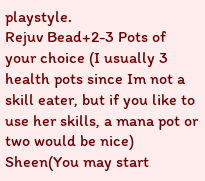playstyle.
Rejuv Bead+2-3 Pots of your choice (I usually 3 health pots since Im not a skill eater, but if you like to use her skills, a mana pot or two would be nice)
Sheen(You may start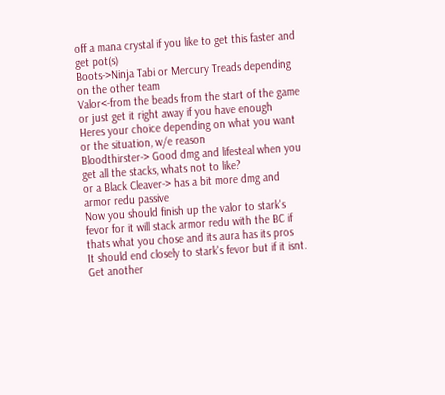off a mana crystal if you like to get this faster and get pot(s)
Boots->Ninja Tabi or Mercury Treads depending on the other team
Valor<-from the beads from the start of the game or just get it right away if you have enough
Heres your choice depending on what you want or the situation, w/e reason
Bloodthirster-> Good dmg and lifesteal when you get all the stacks, whats not to like?
or a Black Cleaver-> has a bit more dmg and armor redu passive
Now you should finish up the valor to stark's fevor for it will stack armor redu with the BC if thats what you chose and its aura has its pros
It should end closely to stark's fevor but if it isnt. Get another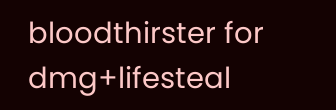bloodthirster for dmg+lifesteal